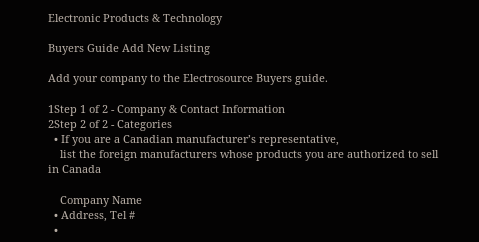Electronic Products & Technology

Buyers Guide Add New Listing

Add your company to the Electrosource Buyers guide.

1Step 1 of 2 - Company & Contact Information
2Step 2 of 2 - Categories
  • If you are a Canadian manufacturer’s representative,
    list the foreign manufacturers whose products you are authorized to sell in Canada

    Company Name
  • Address, Tel #
  •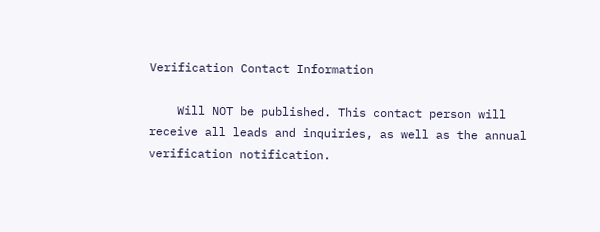Verification Contact Information

    Will NOT be published. This contact person will receive all leads and inquiries, as well as the annual verification notification.